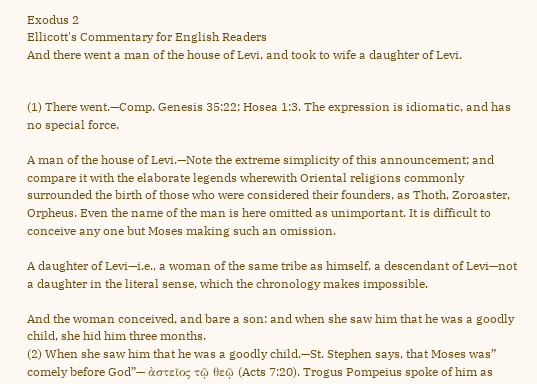Exodus 2
Ellicott's Commentary for English Readers
And there went a man of the house of Levi, and took to wife a daughter of Levi.


(1) There went.—Comp. Genesis 35:22; Hosea 1:3. The expression is idiomatic, and has no special force.

A man of the house of Levi.—Note the extreme simplicity of this announcement; and compare it with the elaborate legends wherewith Oriental religions commonly surrounded the birth of those who were considered their founders, as Thoth, Zoroaster, Orpheus. Even the name of the man is here omitted as unimportant. It is difficult to conceive any one but Moses making such an omission.

A daughter of Levi—i.e., a woman of the same tribe as himself, a descendant of Levi—not a daughter in the literal sense, which the chronology makes impossible.

And the woman conceived, and bare a son: and when she saw him that he was a goodly child, she hid him three months.
(2) When she saw him that he was a goodly child.—St. Stephen says, that Moses was” comely before God”— ἀστεῖος τῷ θεῷ (Acts 7:20). Trogus Pompeius spoke of him as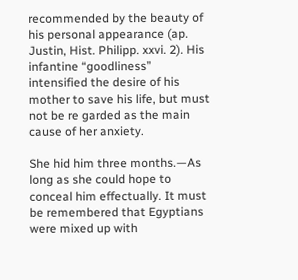recommended by the beauty of his personal appearance (ap. Justin, Hist. Philipp. xxvi. 2). His infantine “goodliness” intensified the desire of his mother to save his life, but must not be re garded as the main cause of her anxiety.

She hid him three months.—As long as she could hope to conceal him effectually. It must be remembered that Egyptians were mixed up with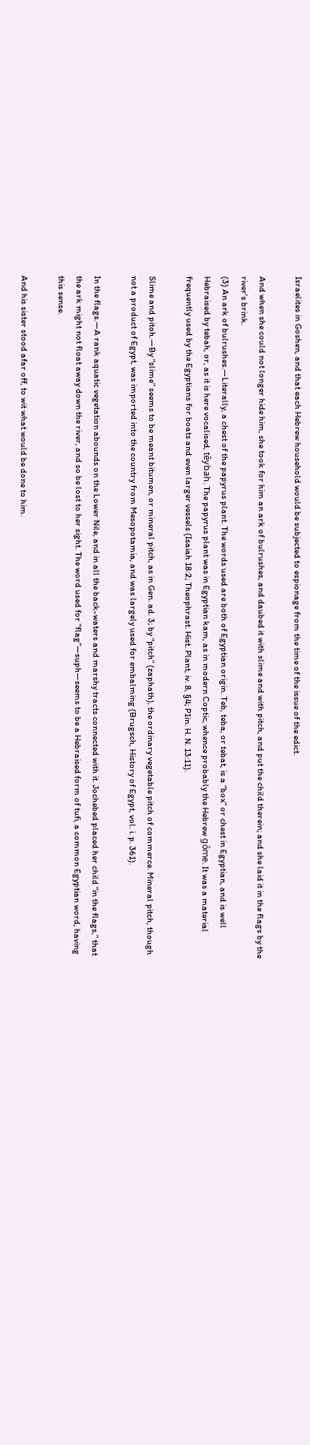Israelites in Goshen, and that each Hebrew household would be subjected to espionage from the time of the issue of the edict.

And when she could not longer hide him, she took for him an ark of bulrushes, and daubed it with slime and with pitch, and put the child therein; and she laid it in the flags by the river's brink.
(3) An ark of bulrushes.—Literally, a chest of the papyrus plant. The words used are both of Egyptian origin. Teb, teba, or tebat, is a “box” or chest in Egyptian, and is well Hebraised by tebah, or, as it is here vocalised, têybah. The papyrus plant was in Egyptian kam, as in modern Coptic, whence probably the Hebrew gôme. It was a material frequently used by the Egyptians for boats and even larger vessels (Isaiah 18:2; Theophrast. Hist. Plant, iv. 8, §4; P1in. H. N. 13:11).

Slime and pitoh.—By “slime” seems to be meant bitumen, or mineral pitch, as in Gen. ad. 3; by “pitch” (zaphath), the ordinary vegetable pitch of commerce. Mineral pitch, though not a product of Egypt, was imported into the country from Mesopotamia, and was largely used for embalming (Brugsch, History of Egypt, vol. i. p. 361).

In the flags.—A rank aquatic vegetation abounds on the Lower Nile, and in all the back-waters and marshy tracts connected with it. Jochebed placed her child “in the flags,” that the ark might not float away down the river, and so be lost to her sight. The word used for “flag”—suph—seems to be a Hebraised form of tufi, a common Egyptian word, having this sense.

And his sister stood afar off, to wit what would be done to him.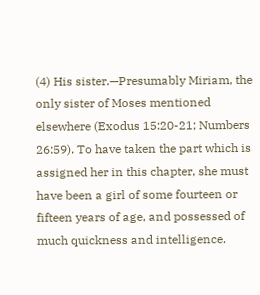(4) His sister.—Presumably Miriam, the only sister of Moses mentioned elsewhere (Exodus 15:20-21; Numbers 26:59). To have taken the part which is assigned her in this chapter, she must have been a girl of some fourteen or fifteen years of age, and possessed of much quickness and intelligence.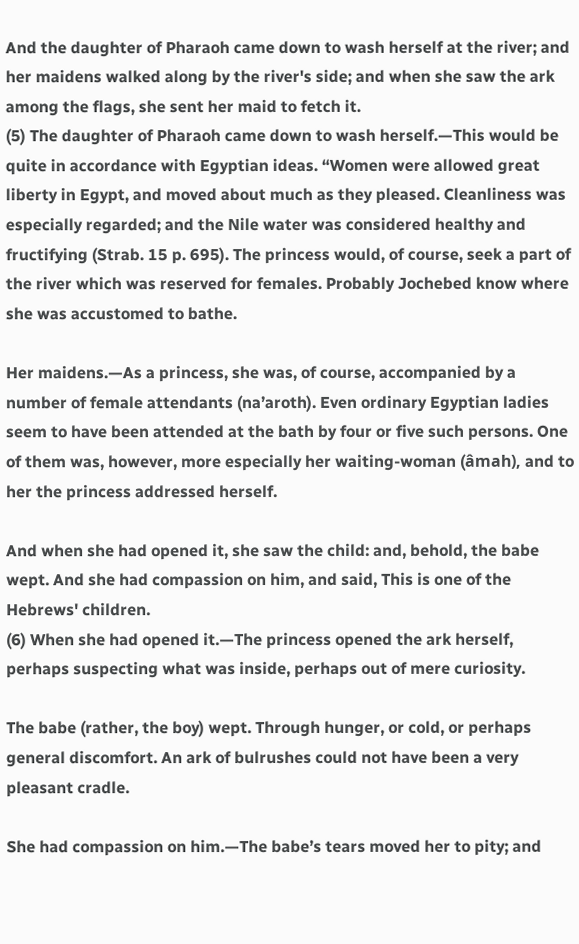And the daughter of Pharaoh came down to wash herself at the river; and her maidens walked along by the river's side; and when she saw the ark among the flags, she sent her maid to fetch it.
(5) The daughter of Pharaoh came down to wash herself.—This would be quite in accordance with Egyptian ideas. “Women were allowed great liberty in Egypt, and moved about much as they pleased. Cleanliness was especially regarded; and the Nile water was considered healthy and fructifying (Strab. 15 p. 695). The princess would, of course, seek a part of the river which was reserved for females. Probably Jochebed know where she was accustomed to bathe.

Her maidens.—As a princess, she was, of course, accompanied by a number of female attendants (na’aroth). Even ordinary Egyptian ladies seem to have been attended at the bath by four or five such persons. One of them was, however, more especially her waiting-woman (âmah), and to her the princess addressed herself.

And when she had opened it, she saw the child: and, behold, the babe wept. And she had compassion on him, and said, This is one of the Hebrews' children.
(6) When she had opened it.—The princess opened the ark herself, perhaps suspecting what was inside, perhaps out of mere curiosity.

The babe (rather, the boy) wept. Through hunger, or cold, or perhaps general discomfort. An ark of bulrushes could not have been a very pleasant cradle.

She had compassion on him.—The babe’s tears moved her to pity; and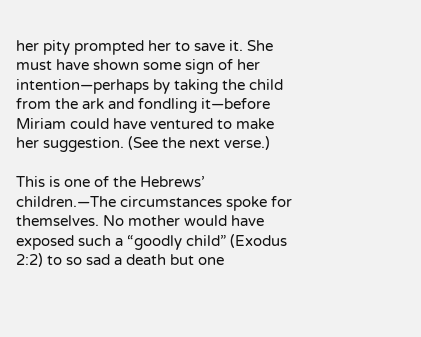her pity prompted her to save it. She must have shown some sign of her intention—perhaps by taking the child from the ark and fondling it—before Miriam could have ventured to make her suggestion. (See the next verse.)

This is one of the Hebrews’ children.—The circumstances spoke for themselves. No mother would have exposed such a “goodly child” (Exodus 2:2) to so sad a death but one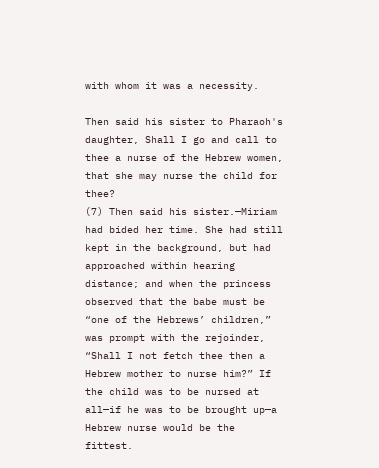with whom it was a necessity.

Then said his sister to Pharaoh's daughter, Shall I go and call to thee a nurse of the Hebrew women, that she may nurse the child for thee?
(7) Then said his sister.—Miriam had bided her time. She had still kept in the background, but had approached within hearing distance; and when the princess observed that the babe must be “one of the Hebrews’ children,” was prompt with the rejoinder, “Shall I not fetch thee then a Hebrew mother to nurse him?” If the child was to be nursed at all—if he was to be brought up—a Hebrew nurse would be the fittest.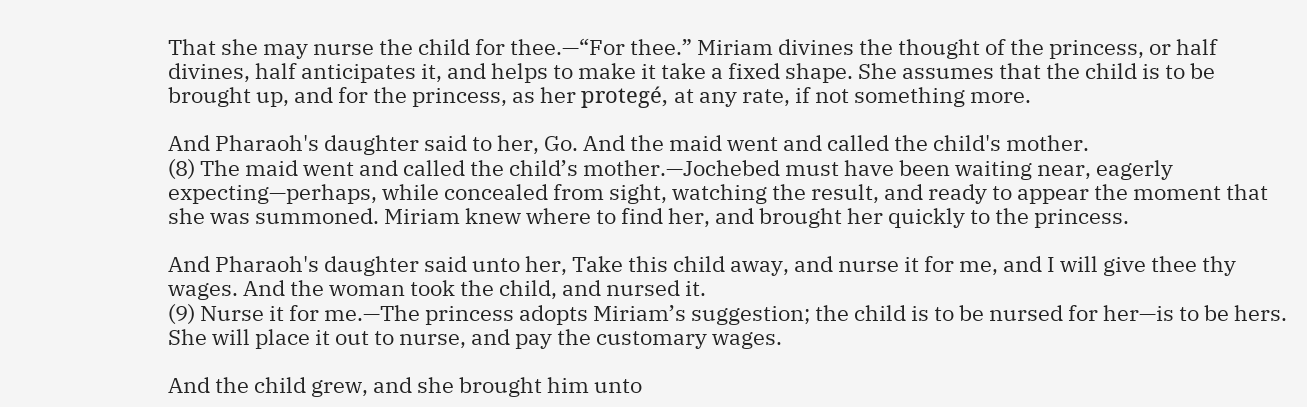That she may nurse the child for thee.—“For thee.” Miriam divines the thought of the princess, or half divines, half anticipates it, and helps to make it take a fixed shape. She assumes that the child is to be brought up, and for the princess, as her protegé, at any rate, if not something more.

And Pharaoh's daughter said to her, Go. And the maid went and called the child's mother.
(8) The maid went and called the child’s mother.—Jochebed must have been waiting near, eagerly expecting—perhaps, while concealed from sight, watching the result, and ready to appear the moment that she was summoned. Miriam knew where to find her, and brought her quickly to the princess.

And Pharaoh's daughter said unto her, Take this child away, and nurse it for me, and I will give thee thy wages. And the woman took the child, and nursed it.
(9) Nurse it for me.—The princess adopts Miriam’s suggestion; the child is to be nursed for her—is to be hers. She will place it out to nurse, and pay the customary wages.

And the child grew, and she brought him unto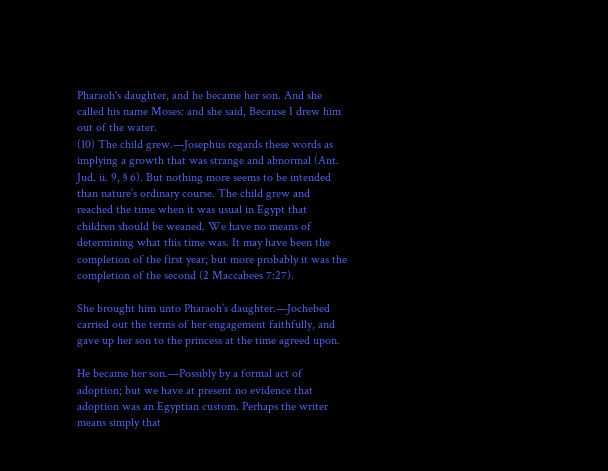Pharaoh's daughter, and he became her son. And she called his name Moses: and she said, Because I drew him out of the water.
(10) The child grew.—Josephus regards these words as implying a growth that was strange and abnormal (Ant. Jud. ii. 9, § 6). But nothing more seems to be intended than nature’s ordinary course. The child grew and reached the time when it was usual in Egypt that children should be weaned. We have no means of determining what this time was. It may have been the completion of the first year; but more probably it was the completion of the second (2 Maccabees 7:27).

She brought him unto Pharaoh’s daughter.—Jochebed carried out the terms of her engagement faithfully, and gave up her son to the princess at the time agreed upon.

He became her son.—Possibly by a formal act of adoption; but we have at present no evidence that adoption was an Egyptian custom. Perhaps the writer means simply that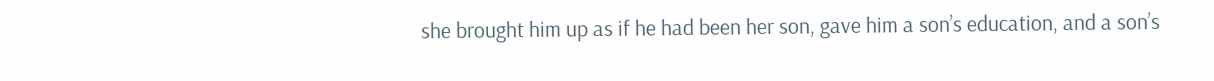she brought him up as if he had been her son, gave him a son’s education, and a son’s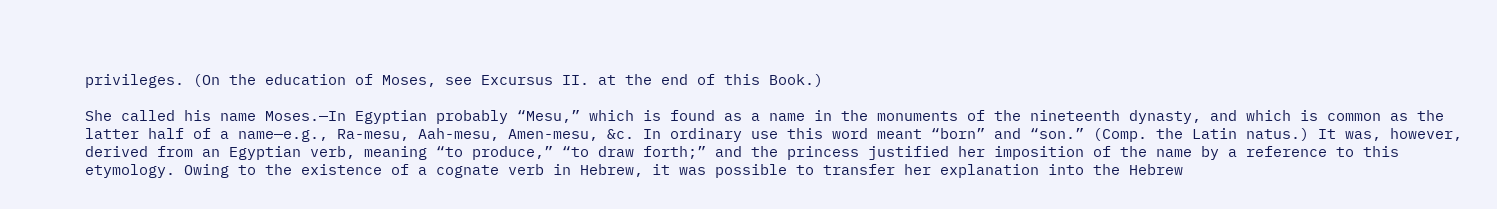privileges. (On the education of Moses, see Excursus II. at the end of this Book.)

She called his name Moses.—In Egyptian probably “Mesu,” which is found as a name in the monuments of the nineteenth dynasty, and which is common as the latter half of a name—e.g., Ra-mesu, Aah-mesu, Amen-mesu, &c. In ordinary use this word meant “born” and “son.” (Comp. the Latin natus.) It was, however, derived from an Egyptian verb, meaning “to produce,” “to draw forth;” and the princess justified her imposition of the name by a reference to this etymology. Owing to the existence of a cognate verb in Hebrew, it was possible to transfer her explanation into the Hebrew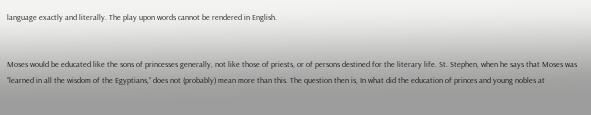language exactly and literally. The play upon words cannot be rendered in English.


Moses would be educated like the sons of princesses generally, not like those of priests, or of persons destined for the literary life. St. Stephen, when he says that Moses was “learned in all the wisdom of the Egyptians,” does not (probably) mean more than this. The question then is, In what did the education of princes and young nobles at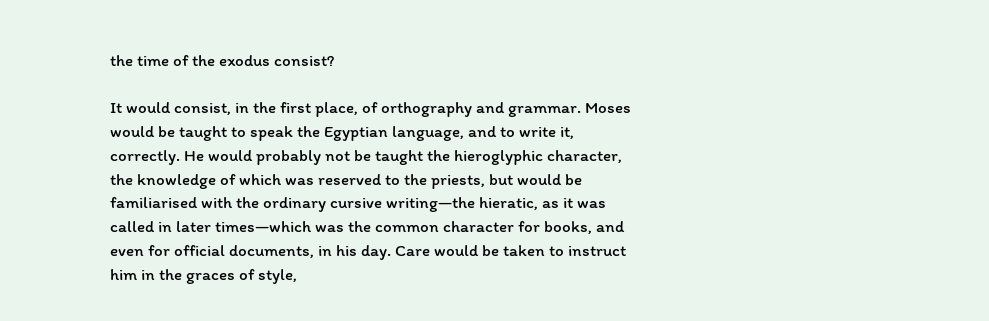the time of the exodus consist?

It would consist, in the first place, of orthography and grammar. Moses would be taught to speak the Egyptian language, and to write it, correctly. He would probably not be taught the hieroglyphic character, the knowledge of which was reserved to the priests, but would be familiarised with the ordinary cursive writing—the hieratic, as it was called in later times—which was the common character for books, and even for official documents, in his day. Care would be taken to instruct him in the graces of style,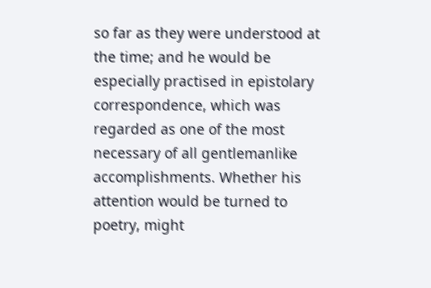so far as they were understood at the time; and he would be especially practised in epistolary correspondence, which was regarded as one of the most necessary of all gentlemanlike accomplishments. Whether his attention would be turned to poetry, might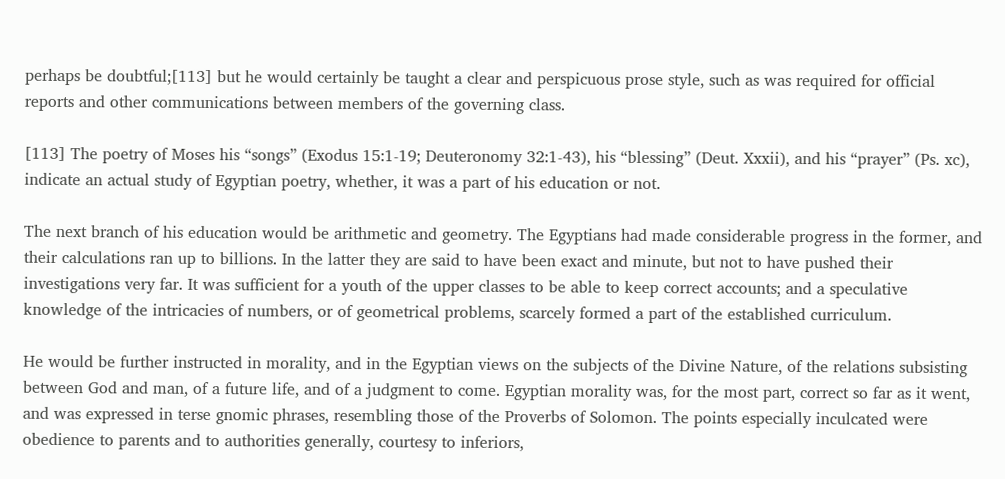perhaps be doubtful;[113] but he would certainly be taught a clear and perspicuous prose style, such as was required for official reports and other communications between members of the governing class.

[113] The poetry of Moses his “songs” (Exodus 15:1-19; Deuteronomy 32:1-43), his “blessing” (Deut. Xxxii), and his “prayer” (Ps. xc), indicate an actual study of Egyptian poetry, whether, it was a part of his education or not.

The next branch of his education would be arithmetic and geometry. The Egyptians had made considerable progress in the former, and their calculations ran up to billions. In the latter they are said to have been exact and minute, but not to have pushed their investigations very far. It was sufficient for a youth of the upper classes to be able to keep correct accounts; and a speculative knowledge of the intricacies of numbers, or of geometrical problems, scarcely formed a part of the established curriculum.

He would be further instructed in morality, and in the Egyptian views on the subjects of the Divine Nature, of the relations subsisting between God and man, of a future life, and of a judgment to come. Egyptian morality was, for the most part, correct so far as it went, and was expressed in terse gnomic phrases, resembling those of the Proverbs of Solomon. The points especially inculcated were obedience to parents and to authorities generally, courtesy to inferiors,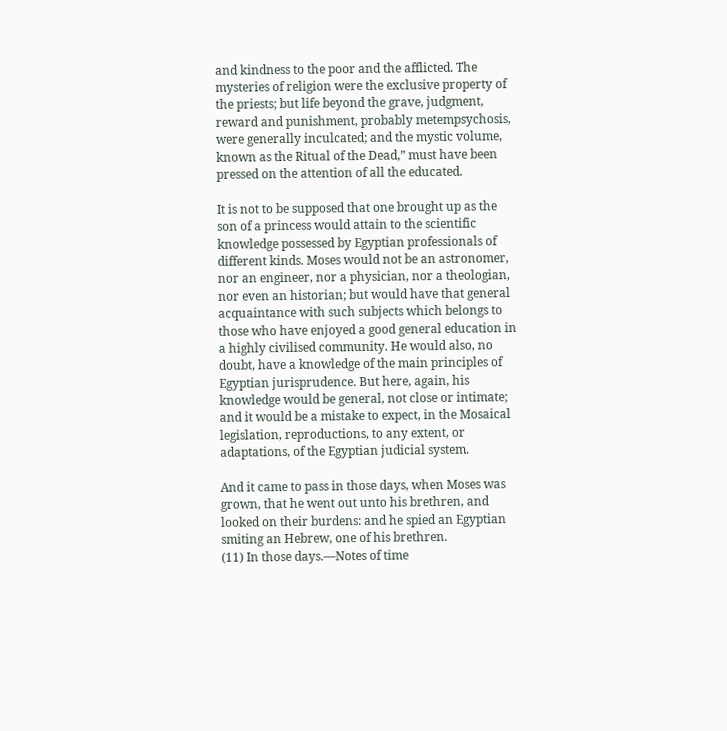and kindness to the poor and the afflicted. The mysteries of religion were the exclusive property of the priests; but life beyond the grave, judgment, reward and punishment, probably metempsychosis, were generally inculcated; and the mystic volume, known as the Ritual of the Dead,” must have been pressed on the attention of all the educated.

It is not to be supposed that one brought up as the son of a princess would attain to the scientific knowledge possessed by Egyptian professionals of different kinds. Moses would not be an astronomer, nor an engineer, nor a physician, nor a theologian, nor even an historian; but would have that general acquaintance with such subjects which belongs to those who have enjoyed a good general education in a highly civilised community. He would also, no doubt, have a knowledge of the main principles of Egyptian jurisprudence. But here, again, his knowledge would be general, not close or intimate; and it would be a mistake to expect, in the Mosaical legislation, reproductions, to any extent, or adaptations, of the Egyptian judicial system.

And it came to pass in those days, when Moses was grown, that he went out unto his brethren, and looked on their burdens: and he spied an Egyptian smiting an Hebrew, one of his brethren.
(11) In those days.—Notes of time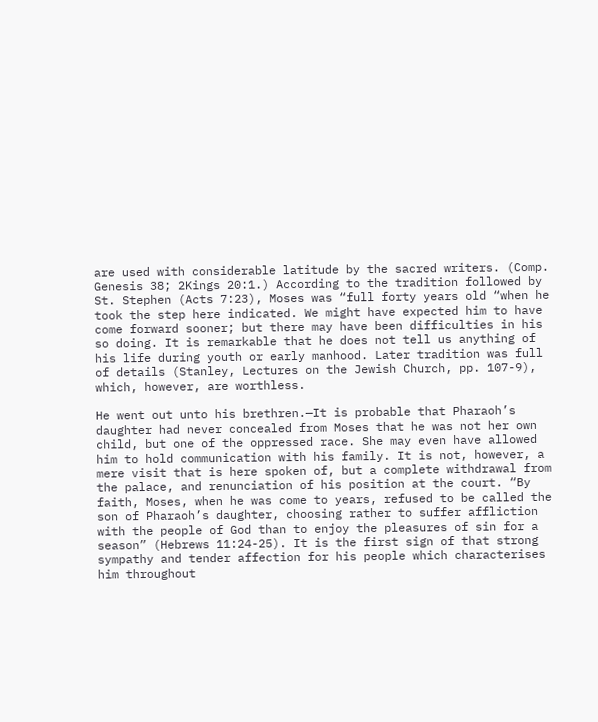are used with considerable latitude by the sacred writers. (Comp. Genesis 38; 2Kings 20:1.) According to the tradition followed by St. Stephen (Acts 7:23), Moses was “full forty years old “when he took the step here indicated. We might have expected him to have come forward sooner; but there may have been difficulties in his so doing. It is remarkable that he does not tell us anything of his life during youth or early manhood. Later tradition was full of details (Stanley, Lectures on the Jewish Church, pp. 107-9), which, however, are worthless.

He went out unto his brethren.—It is probable that Pharaoh’s daughter had never concealed from Moses that he was not her own child, but one of the oppressed race. She may even have allowed him to hold communication with his family. It is not, however, a mere visit that is here spoken of, but a complete withdrawal from the palace, and renunciation of his position at the court. “By faith, Moses, when he was come to years, refused to be called the son of Pharaoh’s daughter, choosing rather to suffer affliction with the people of God than to enjoy the pleasures of sin for a season” (Hebrews 11:24-25). It is the first sign of that strong sympathy and tender affection for his people which characterises him throughout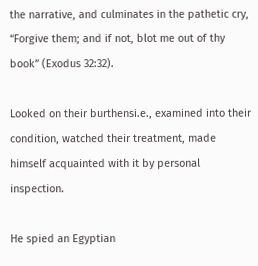the narrative, and culminates in the pathetic cry, “Forgive them; and if not, blot me out of thy book” (Exodus 32:32).

Looked on their burthensi.e., examined into their condition, watched their treatment, made himself acquainted with it by personal inspection.

He spied an Egyptian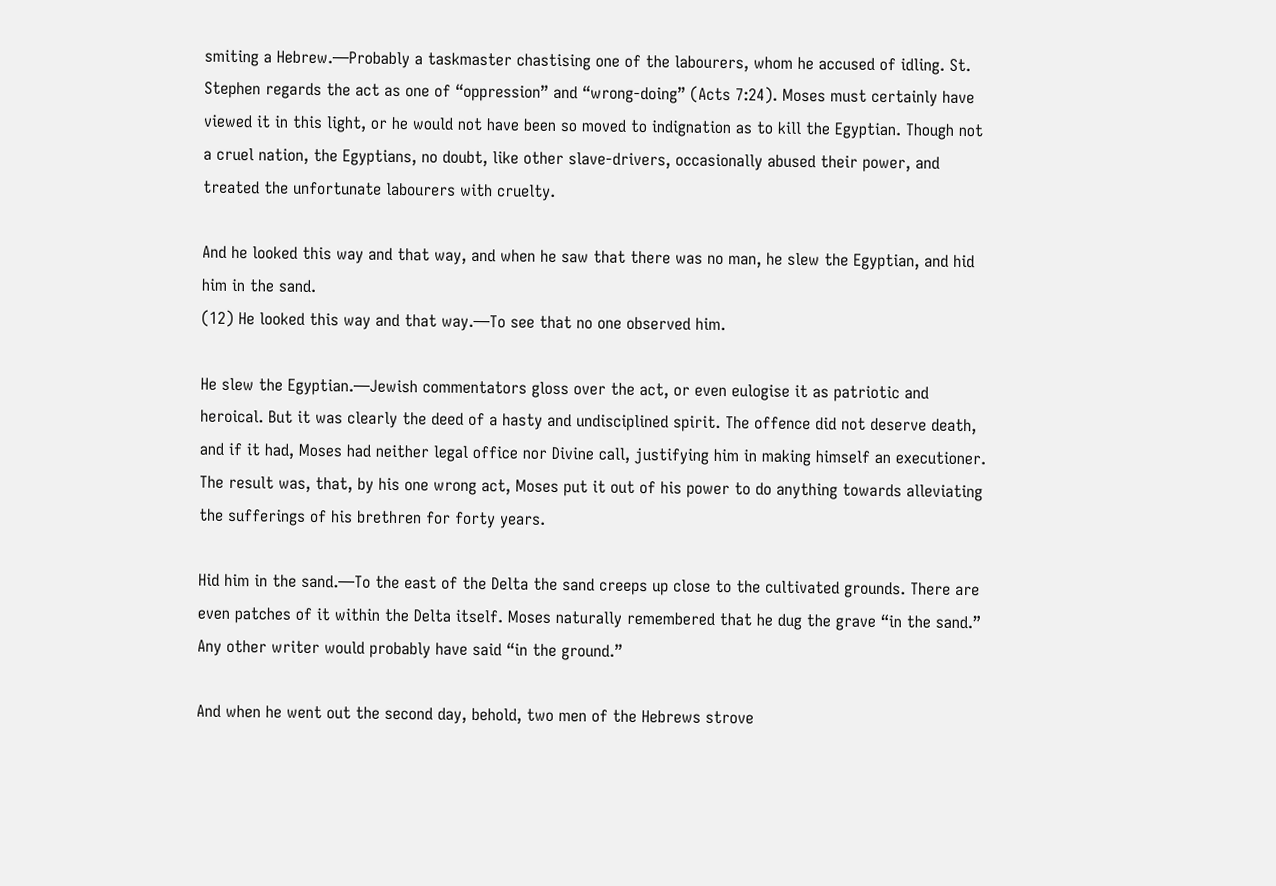smiting a Hebrew.—Probably a taskmaster chastising one of the labourers, whom he accused of idling. St. Stephen regards the act as one of “oppression” and “wrong-doing” (Acts 7:24). Moses must certainly have viewed it in this light, or he would not have been so moved to indignation as to kill the Egyptian. Though not a cruel nation, the Egyptians, no doubt, like other slave-drivers, occasionally abused their power, and treated the unfortunate labourers with cruelty.

And he looked this way and that way, and when he saw that there was no man, he slew the Egyptian, and hid him in the sand.
(12) He looked this way and that way.—To see that no one observed him.

He slew the Egyptian.—Jewish commentators gloss over the act, or even eulogise it as patriotic and heroical. But it was clearly the deed of a hasty and undisciplined spirit. The offence did not deserve death, and if it had, Moses had neither legal office nor Divine call, justifying him in making himself an executioner. The result was, that, by his one wrong act, Moses put it out of his power to do anything towards alleviating the sufferings of his brethren for forty years.

Hid him in the sand.—To the east of the Delta the sand creeps up close to the cultivated grounds. There are even patches of it within the Delta itself. Moses naturally remembered that he dug the grave “in the sand.” Any other writer would probably have said “in the ground.”

And when he went out the second day, behold, two men of the Hebrews strove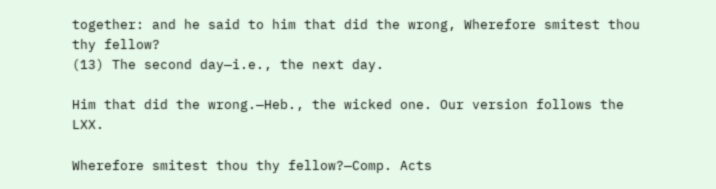together: and he said to him that did the wrong, Wherefore smitest thou thy fellow?
(13) The second day—i.e., the next day.

Him that did the wrong.—Heb., the wicked one. Our version follows the LXX.

Wherefore smitest thou thy fellow?—Comp. Acts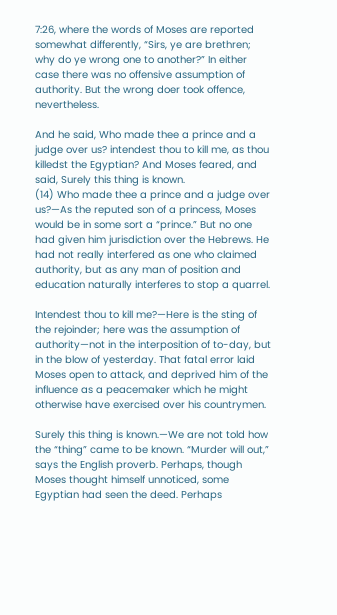7:26, where the words of Moses are reported somewhat differently, “Sirs, ye are brethren; why do ye wrong one to another?” In either case there was no offensive assumption of authority. But the wrong doer took offence, nevertheless.

And he said, Who made thee a prince and a judge over us? intendest thou to kill me, as thou killedst the Egyptian? And Moses feared, and said, Surely this thing is known.
(14) Who made thee a prince and a judge over us?—As the reputed son of a princess, Moses would be in some sort a “prince.” But no one had given him jurisdiction over the Hebrews. He had not really interfered as one who claimed authority, but as any man of position and education naturally interferes to stop a quarrel.

Intendest thou to kill me?—Here is the sting of the rejoinder; here was the assumption of authority—not in the interposition of to-day, but in the blow of yesterday. That fatal error laid Moses open to attack, and deprived him of the influence as a peacemaker which he might otherwise have exercised over his countrymen.

Surely this thing is known.—We are not told how the “thing” came to be known. “Murder will out,” says the English proverb. Perhaps, though Moses thought himself unnoticed, some Egyptian had seen the deed. Perhaps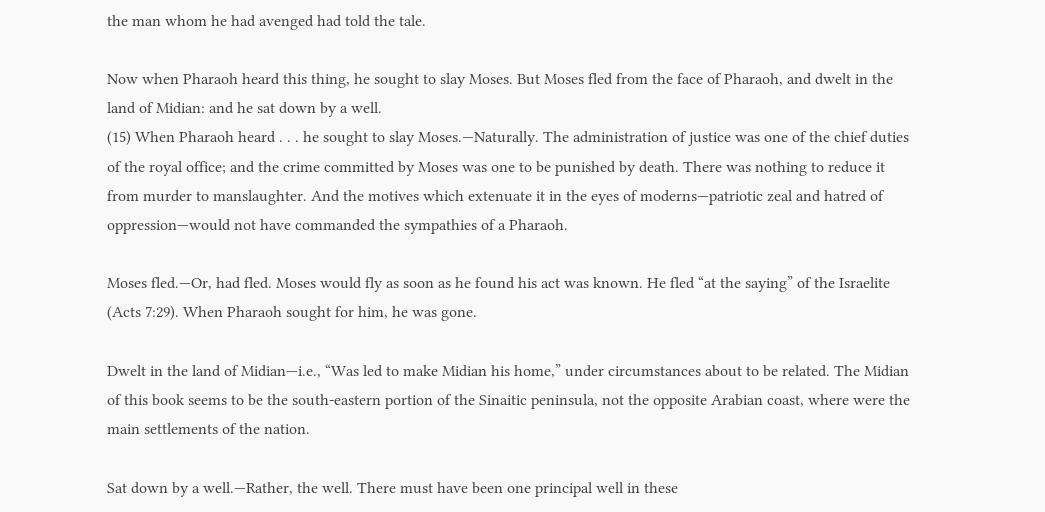the man whom he had avenged had told the tale.

Now when Pharaoh heard this thing, he sought to slay Moses. But Moses fled from the face of Pharaoh, and dwelt in the land of Midian: and he sat down by a well.
(15) When Pharaoh heard . . . he sought to slay Moses.—Naturally. The administration of justice was one of the chief duties of the royal office; and the crime committed by Moses was one to be punished by death. There was nothing to reduce it from murder to manslaughter. And the motives which extenuate it in the eyes of moderns—patriotic zeal and hatred of oppression—would not have commanded the sympathies of a Pharaoh.

Moses fled.—Or, had fled. Moses would fly as soon as he found his act was known. He fled “at the saying” of the Israelite (Acts 7:29). When Pharaoh sought for him, he was gone.

Dwelt in the land of Midian—i.e., “Was led to make Midian his home,” under circumstances about to be related. The Midian of this book seems to be the south-eastern portion of the Sinaitic peninsula, not the opposite Arabian coast, where were the main settlements of the nation.

Sat down by a well.—Rather, the well. There must have been one principal well in these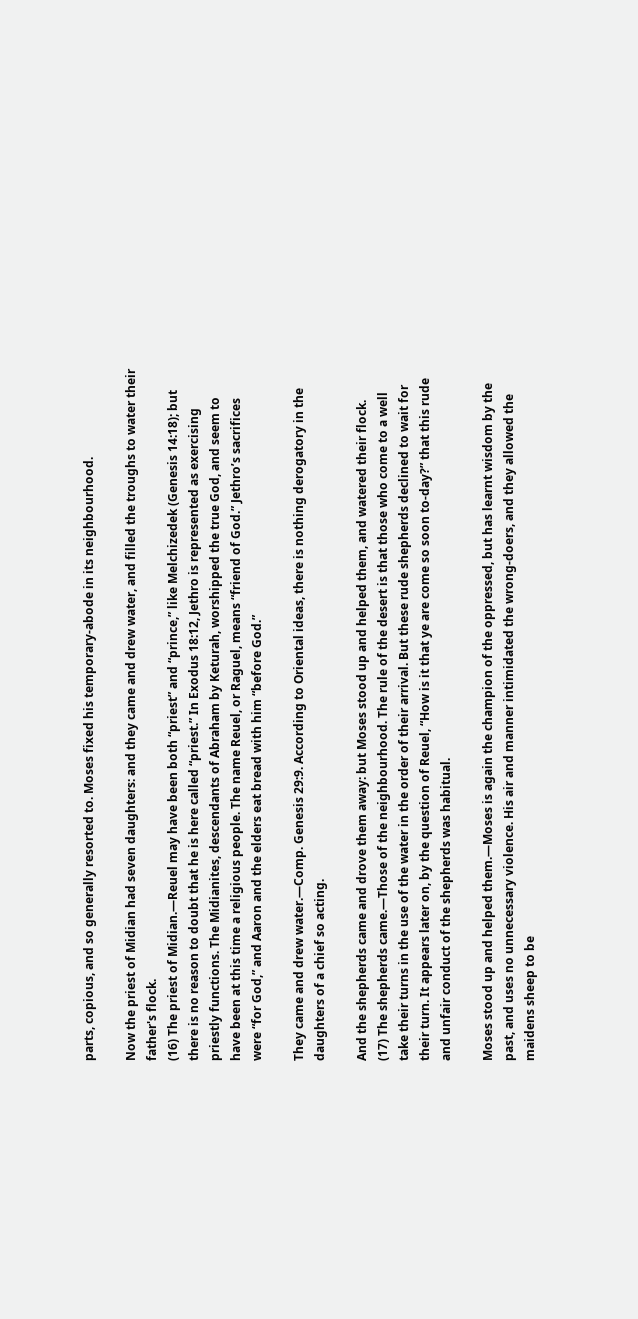parts, copious, and so generally resorted to. Moses fixed his temporary-abode in its neighbourhood.

Now the priest of Midian had seven daughters: and they came and drew water, and filled the troughs to water their father's flock.
(16) The priest of Midian.—Reuel may have been both “priest” and “prince,” like Melchizedek (Genesis 14:18); but there is no reason to doubt that he is here called “priest.” In Exodus 18:12, Jethro is represented as exercising priestly functions. The Midianites, descendants of Abraham by Keturah, worshipped the true God, and seem to have been at this time a religious people. The name Reuel, or Raguel, means “friend of God.” Jethro’s sacrifices were “for God,” and Aaron and the elders eat bread with him “before God.”

They came and drew water.—Comp. Genesis 29:9. According to Oriental ideas, there is nothing derogatory in the daughters of a chief so acting.

And the shepherds came and drove them away: but Moses stood up and helped them, and watered their flock.
(17) The shepherds came.—Those of the neighbourhood. The rule of the desert is that those who come to a well take their turns in the use of the water in the order of their arrival. But these rude shepherds declined to wait for their turn. It appears later on, by the question of Reuel, “How is it that ye are come so soon to-day?” that this rude and unfair conduct of the shepherds was habitual.

Moses stood up and helped them.—Moses is again the champion of the oppressed, but has learnt wisdom by the past, and uses no unnecessary violence. His air and manner intimidated the wrong-doers, and they allowed the maidens sheep to be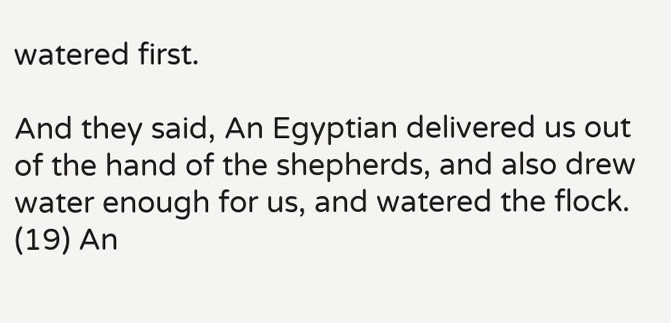watered first.

And they said, An Egyptian delivered us out of the hand of the shepherds, and also drew water enough for us, and watered the flock.
(19) An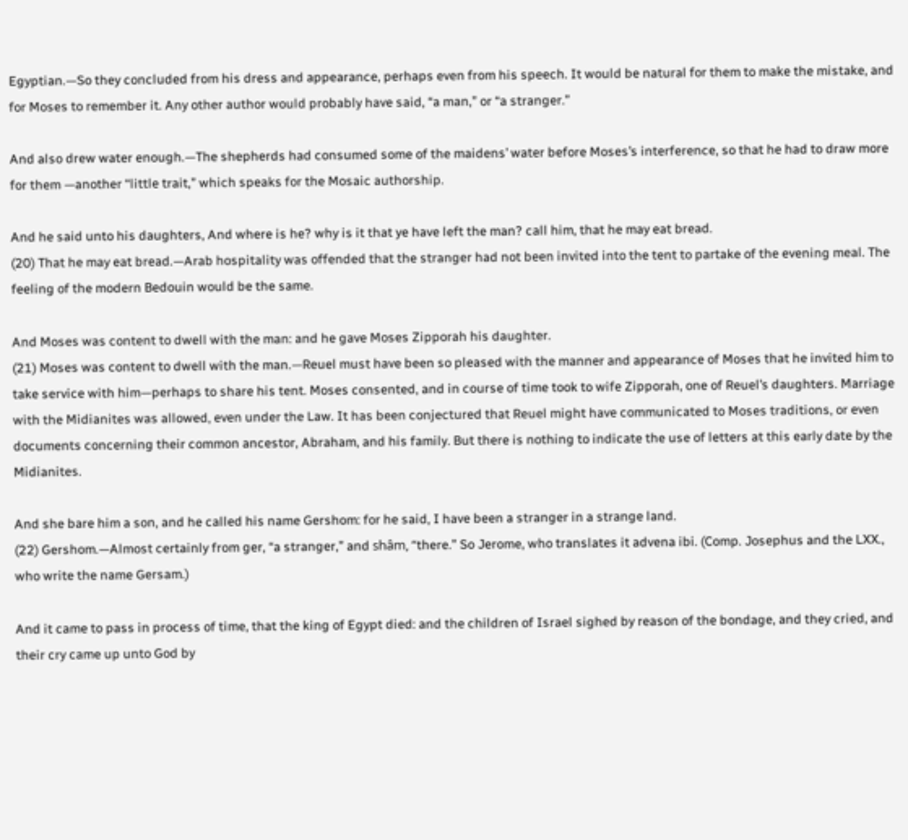Egyptian.—So they concluded from his dress and appearance, perhaps even from his speech. It would be natural for them to make the mistake, and for Moses to remember it. Any other author would probably have said, “a man,” or “a stranger.”

And also drew water enough.—The shepherds had consumed some of the maidens’ water before Moses’s interference, so that he had to draw more for them —another “little trait,” which speaks for the Mosaic authorship.

And he said unto his daughters, And where is he? why is it that ye have left the man? call him, that he may eat bread.
(20) That he may eat bread.—Arab hospitality was offended that the stranger had not been invited into the tent to partake of the evening meal. The feeling of the modern Bedouin would be the same.

And Moses was content to dwell with the man: and he gave Moses Zipporah his daughter.
(21) Moses was content to dwell with the man.—Reuel must have been so pleased with the manner and appearance of Moses that he invited him to take service with him—perhaps to share his tent. Moses consented, and in course of time took to wife Zipporah, one of Reuel’s daughters. Marriage with the Midianites was allowed, even under the Law. It has been conjectured that Reuel might have communicated to Moses traditions, or even documents concerning their common ancestor, Abraham, and his family. But there is nothing to indicate the use of letters at this early date by the Midianites.

And she bare him a son, and he called his name Gershom: for he said, I have been a stranger in a strange land.
(22) Gershom.—Almost certainly from ger, “a stranger,” and shâm, “there.” So Jerome, who translates it advena ibi. (Comp. Josephus and the LXX., who write the name Gersam.)

And it came to pass in process of time, that the king of Egypt died: and the children of Israel sighed by reason of the bondage, and they cried, and their cry came up unto God by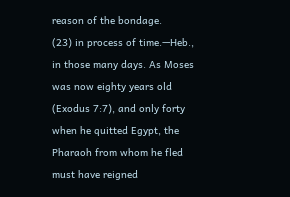reason of the bondage.
(23) in process of time.—Heb., in those many days. As Moses was now eighty years old (Exodus 7:7), and only forty when he quitted Egypt, the Pharaoh from whom he fled must have reigned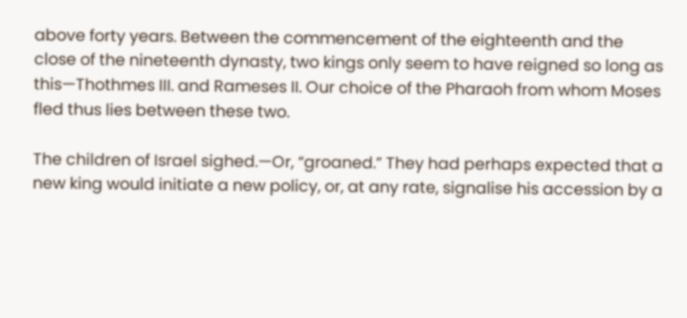above forty years. Between the commencement of the eighteenth and the close of the nineteenth dynasty, two kings only seem to have reigned so long as this—Thothmes III. and Rameses II. Our choice of the Pharaoh from whom Moses fled thus lies between these two.

The children of Israel sighed.—Or, “groaned.” They had perhaps expected that a new king would initiate a new policy, or, at any rate, signalise his accession by a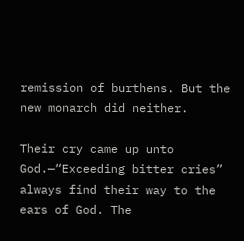remission of burthens. But the new monarch did neither.

Their cry came up unto God.—“Exceeding bitter cries” always find their way to the ears of God. The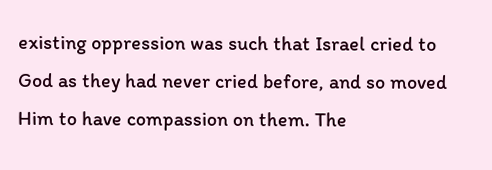existing oppression was such that Israel cried to God as they had never cried before, and so moved Him to have compassion on them. The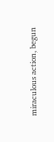miraculous action, begun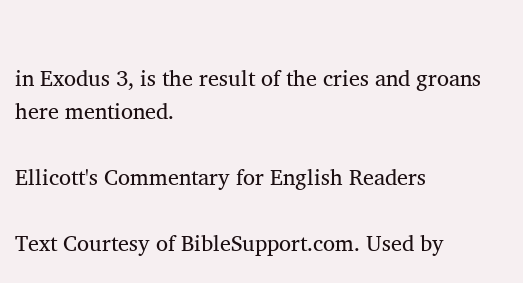in Exodus 3, is the result of the cries and groans here mentioned.

Ellicott's Commentary for English Readers

Text Courtesy of BibleSupport.com. Used by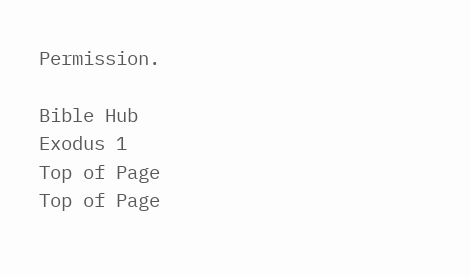Permission.

Bible Hub
Exodus 1
Top of Page
Top of Page